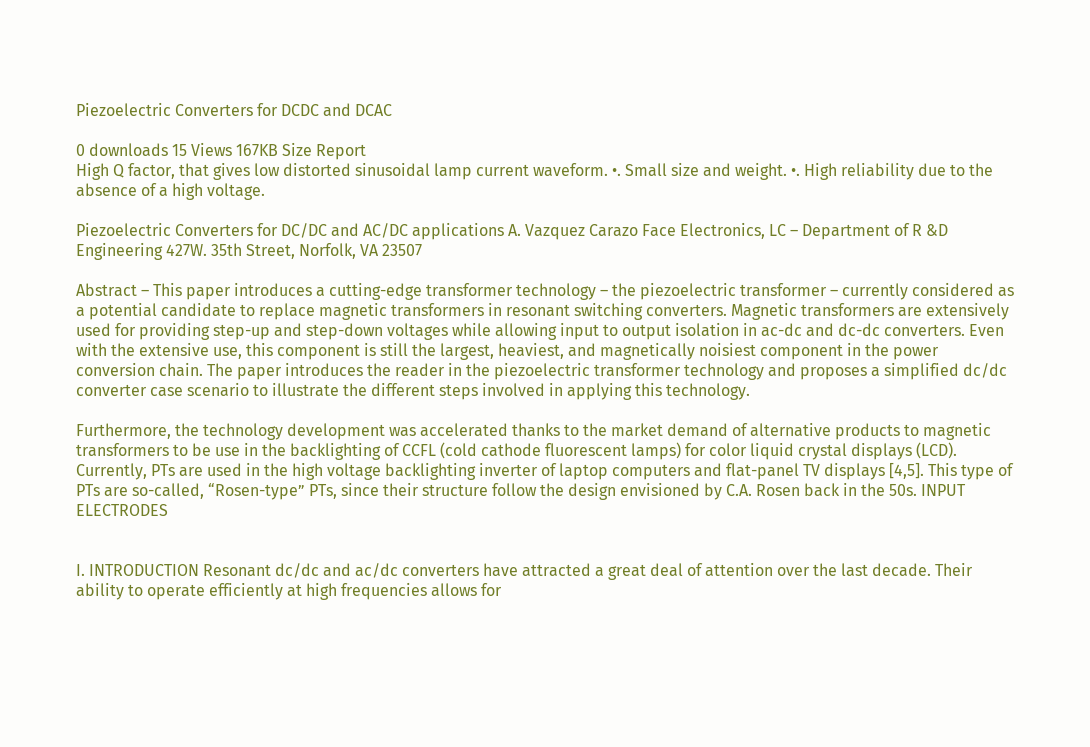Piezoelectric Converters for DCDC and DCAC

0 downloads 15 Views 167KB Size Report
High Q factor, that gives low distorted sinusoidal lamp current waveform. •. Small size and weight. •. High reliability due to the absence of a high voltage.

Piezoelectric Converters for DC/DC and AC/DC applications A. Vazquez Carazo Face Electronics, LC – Department of R &D Engineering 427W. 35th Street, Norfolk, VA 23507

Abstract – This paper introduces a cutting-edge transformer technology – the piezoelectric transformer – currently considered as a potential candidate to replace magnetic transformers in resonant switching converters. Magnetic transformers are extensively used for providing step-up and step-down voltages while allowing input to output isolation in ac-dc and dc-dc converters. Even with the extensive use, this component is still the largest, heaviest, and magnetically noisiest component in the power conversion chain. The paper introduces the reader in the piezoelectric transformer technology and proposes a simplified dc/dc converter case scenario to illustrate the different steps involved in applying this technology.

Furthermore, the technology development was accelerated thanks to the market demand of alternative products to magnetic transformers to be use in the backlighting of CCFL (cold cathode fluorescent lamps) for color liquid crystal displays (LCD). Currently, PTs are used in the high voltage backlighting inverter of laptop computers and flat-panel TV displays [4,5]. This type of PTs are so-called, “Rosen-type” PTs, since their structure follow the design envisioned by C.A. Rosen back in the 50s. INPUT ELECTRODES


I. INTRODUCTION Resonant dc/dc and ac/dc converters have attracted a great deal of attention over the last decade. Their ability to operate efficiently at high frequencies allows for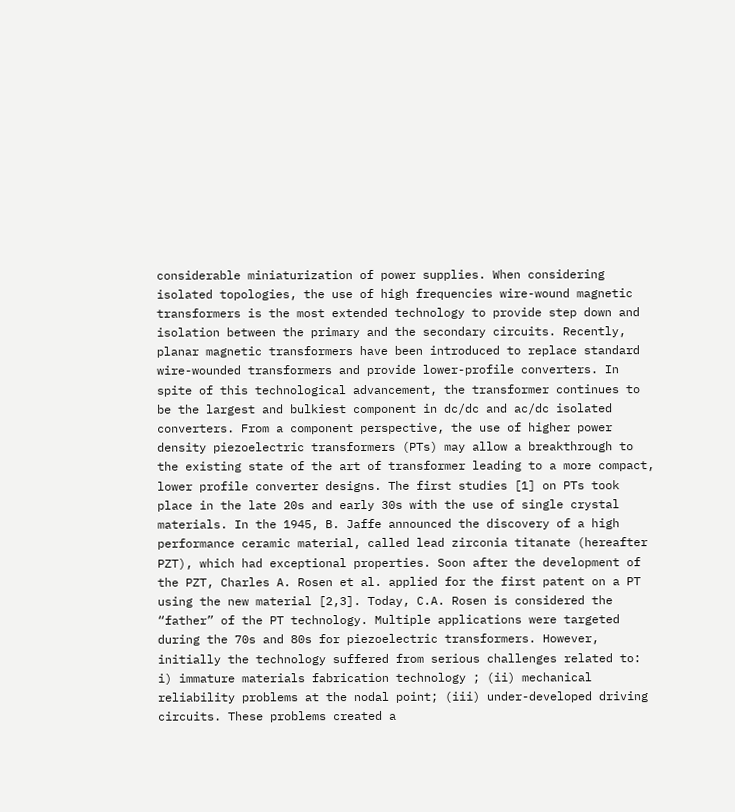considerable miniaturization of power supplies. When considering isolated topologies, the use of high frequencies wire-wound magnetic transformers is the most extended technology to provide step down and isolation between the primary and the secondary circuits. Recently, planar magnetic transformers have been introduced to replace standard wire-wounded transformers and provide lower-profile converters. In spite of this technological advancement, the transformer continues to be the largest and bulkiest component in dc/dc and ac/dc isolated converters. From a component perspective, the use of higher power density piezoelectric transformers (PTs) may allow a breakthrough to the existing state of the art of transformer leading to a more compact, lower profile converter designs. The first studies [1] on PTs took place in the late 20s and early 30s with the use of single crystal materials. In the 1945, B. Jaffe announced the discovery of a high performance ceramic material, called lead zirconia titanate (hereafter PZT), which had exceptional properties. Soon after the development of the PZT, Charles A. Rosen et al. applied for the first patent on a PT using the new material [2,3]. Today, C.A. Rosen is considered the “father” of the PT technology. Multiple applications were targeted during the 70s and 80s for piezoelectric transformers. However, initially the technology suffered from serious challenges related to: i) immature materials fabrication technology ; (ii) mechanical reliability problems at the nodal point; (iii) under-developed driving circuits. These problems created a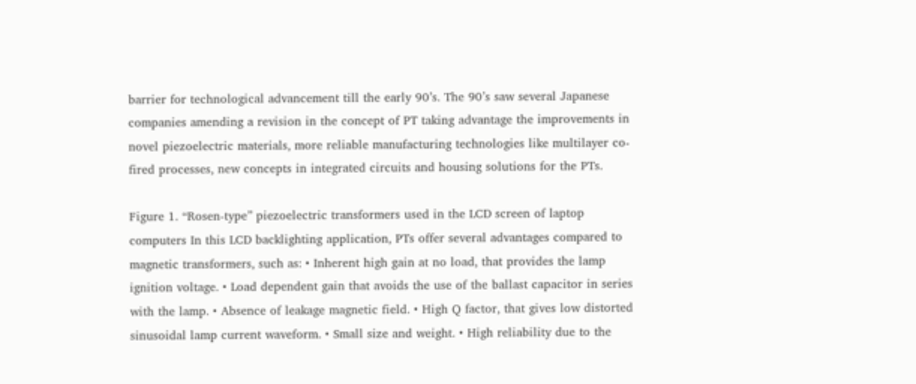barrier for technological advancement till the early 90’s. The 90’s saw several Japanese companies amending a revision in the concept of PT taking advantage the improvements in novel piezoelectric materials, more reliable manufacturing technologies like multilayer co-fired processes, new concepts in integrated circuits and housing solutions for the PTs.

Figure 1. “Rosen-type” piezoelectric transformers used in the LCD screen of laptop computers In this LCD backlighting application, PTs offer several advantages compared to magnetic transformers, such as: • Inherent high gain at no load, that provides the lamp ignition voltage. • Load dependent gain that avoids the use of the ballast capacitor in series with the lamp. • Absence of leakage magnetic field. • High Q factor, that gives low distorted sinusoidal lamp current waveform. • Small size and weight. • High reliability due to the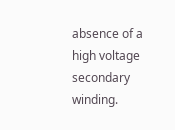absence of a high voltage secondary winding.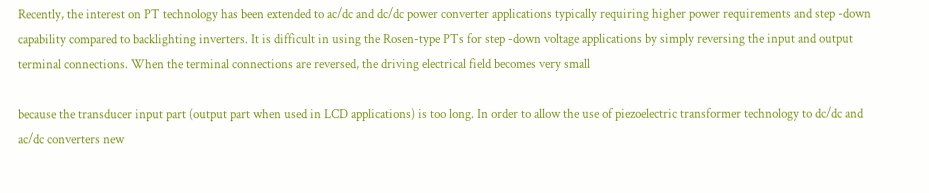Recently, the interest on PT technology has been extended to ac/dc and dc/dc power converter applications typically requiring higher power requirements and step -down capability compared to backlighting inverters. It is difficult in using the Rosen-type PTs for step -down voltage applications by simply reversing the input and output terminal connections. When the terminal connections are reversed, the driving electrical field becomes very small

because the transducer input part (output part when used in LCD applications) is too long. In order to allow the use of piezoelectric transformer technology to dc/dc and ac/dc converters new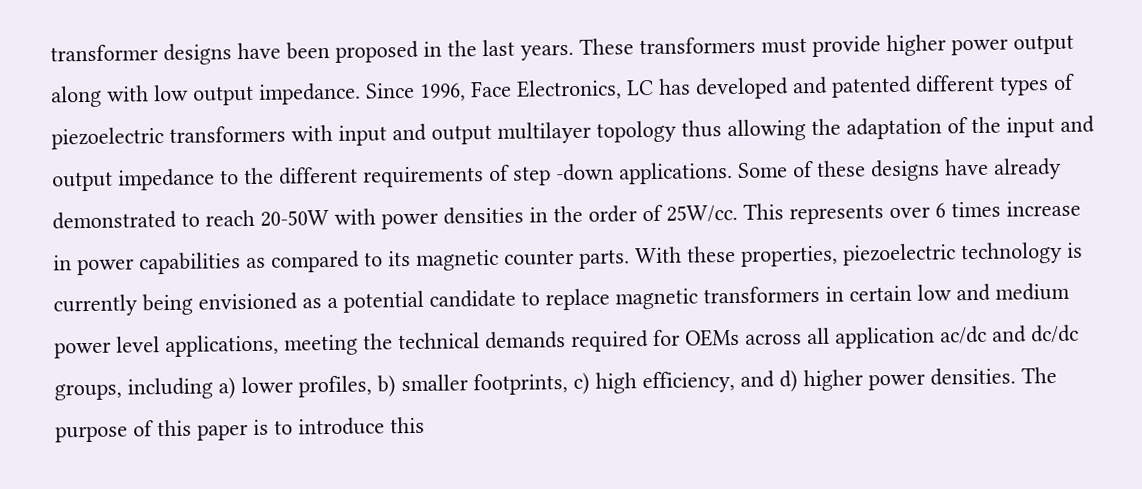transformer designs have been proposed in the last years. These transformers must provide higher power output along with low output impedance. Since 1996, Face Electronics, LC has developed and patented different types of piezoelectric transformers with input and output multilayer topology thus allowing the adaptation of the input and output impedance to the different requirements of step -down applications. Some of these designs have already demonstrated to reach 20-50W with power densities in the order of 25W/cc. This represents over 6 times increase in power capabilities as compared to its magnetic counter parts. With these properties, piezoelectric technology is currently being envisioned as a potential candidate to replace magnetic transformers in certain low and medium power level applications, meeting the technical demands required for OEMs across all application ac/dc and dc/dc groups, including a) lower profiles, b) smaller footprints, c) high efficiency, and d) higher power densities. The purpose of this paper is to introduce this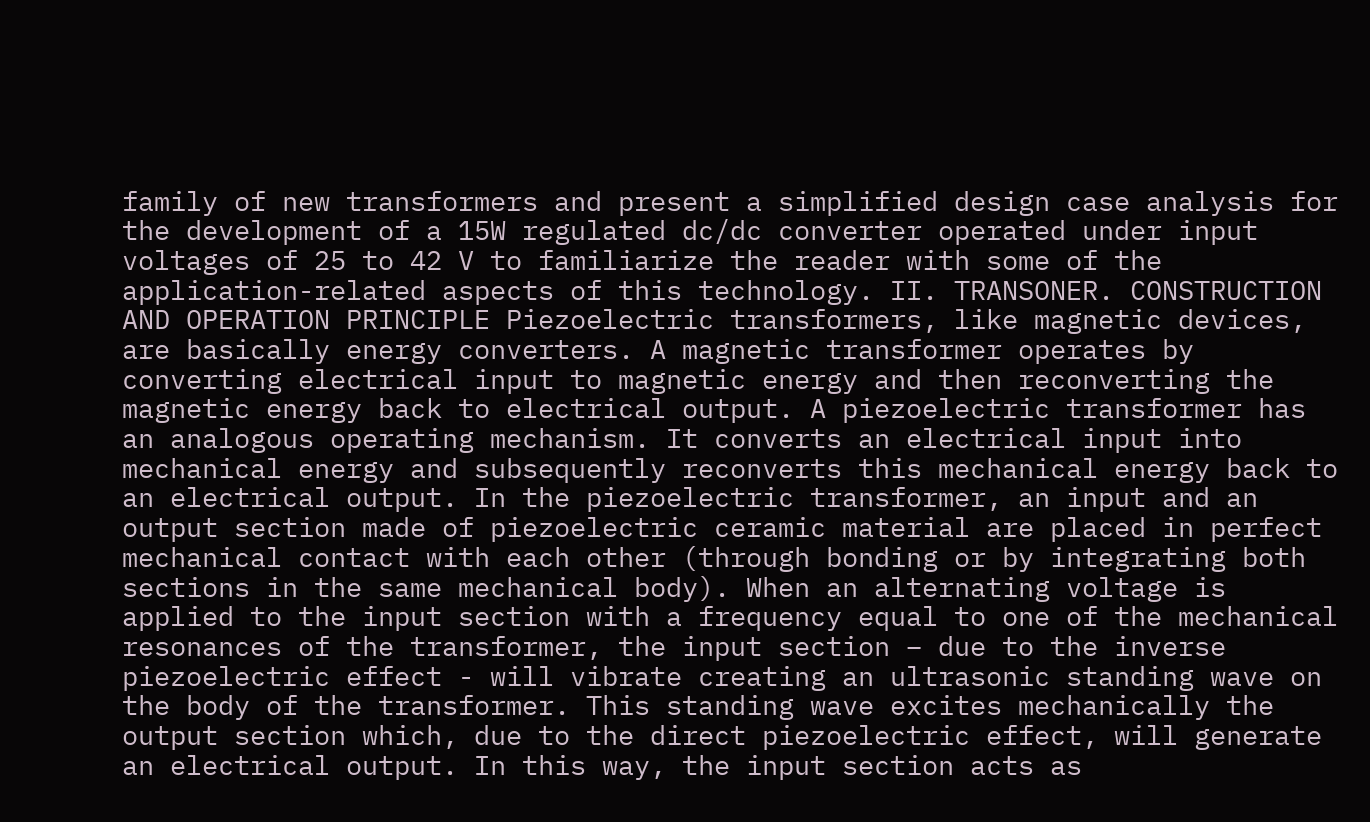family of new transformers and present a simplified design case analysis for the development of a 15W regulated dc/dc converter operated under input voltages of 25 to 42 V to familiarize the reader with some of the application-related aspects of this technology. II. TRANSONER. CONSTRUCTION AND OPERATION PRINCIPLE Piezoelectric transformers, like magnetic devices, are basically energy converters. A magnetic transformer operates by converting electrical input to magnetic energy and then reconverting the magnetic energy back to electrical output. A piezoelectric transformer has an analogous operating mechanism. It converts an electrical input into mechanical energy and subsequently reconverts this mechanical energy back to an electrical output. In the piezoelectric transformer, an input and an output section made of piezoelectric ceramic material are placed in perfect mechanical contact with each other (through bonding or by integrating both sections in the same mechanical body). When an alternating voltage is applied to the input section with a frequency equal to one of the mechanical resonances of the transformer, the input section – due to the inverse piezoelectric effect - will vibrate creating an ultrasonic standing wave on the body of the transformer. This standing wave excites mechanically the output section which, due to the direct piezoelectric effect, will generate an electrical output. In this way, the input section acts as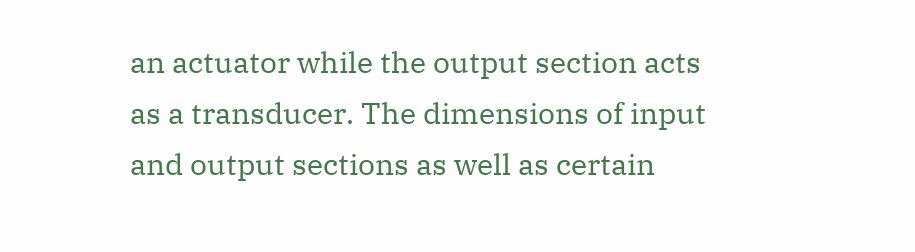an actuator while the output section acts as a transducer. The dimensions of input and output sections as well as certain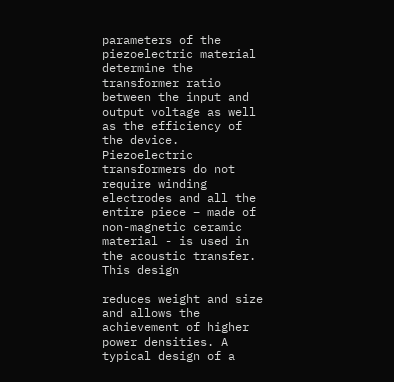parameters of the piezoelectric material determine the transformer ratio between the input and output voltage as well as the efficiency of the device. Piezoelectric transformers do not require winding electrodes and all the entire piece – made of non-magnetic ceramic material - is used in the acoustic transfer. This design

reduces weight and size and allows the achievement of higher power densities. A typical design of a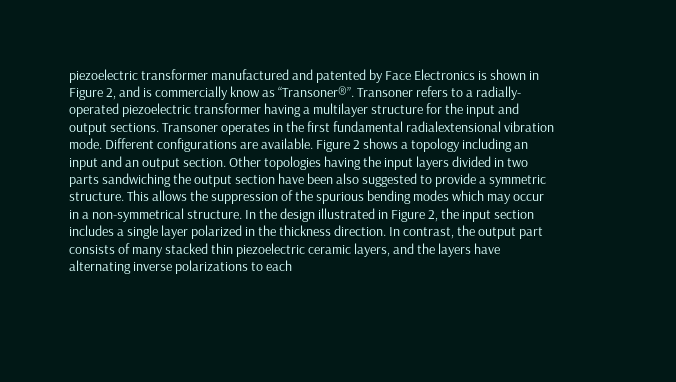piezoelectric transformer manufactured and patented by Face Electronics is shown in Figure 2, and is commercially know as “Transoner®”. Transoner refers to a radially-operated piezoelectric transformer having a multilayer structure for the input and output sections. Transoner operates in the first fundamental radialextensional vibration mode. Different configurations are available. Figure 2 shows a topology including an input and an output section. Other topologies having the input layers divided in two parts sandwiching the output section have been also suggested to provide a symmetric structure. This allows the suppression of the spurious bending modes which may occur in a non-symmetrical structure. In the design illustrated in Figure 2, the input section includes a single layer polarized in the thickness direction. In contrast, the output part consists of many stacked thin piezoelectric ceramic layers, and the layers have alternating inverse polarizations to each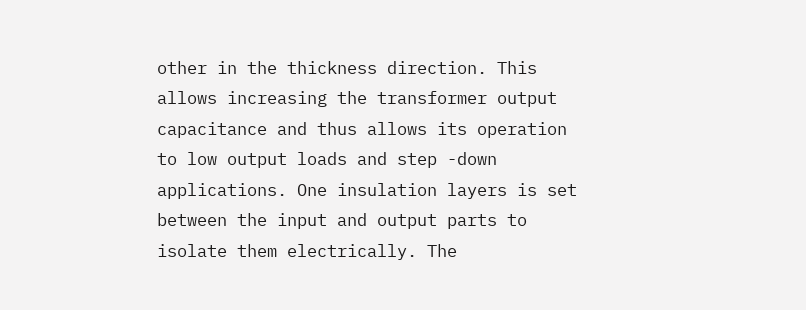other in the thickness direction. This allows increasing the transformer output capacitance and thus allows its operation to low output loads and step -down applications. One insulation layers is set between the input and output parts to isolate them electrically. The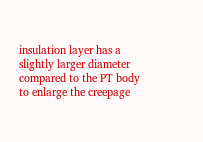insulation layer has a slightly larger diameter compared to the PT body to enlarge the creepage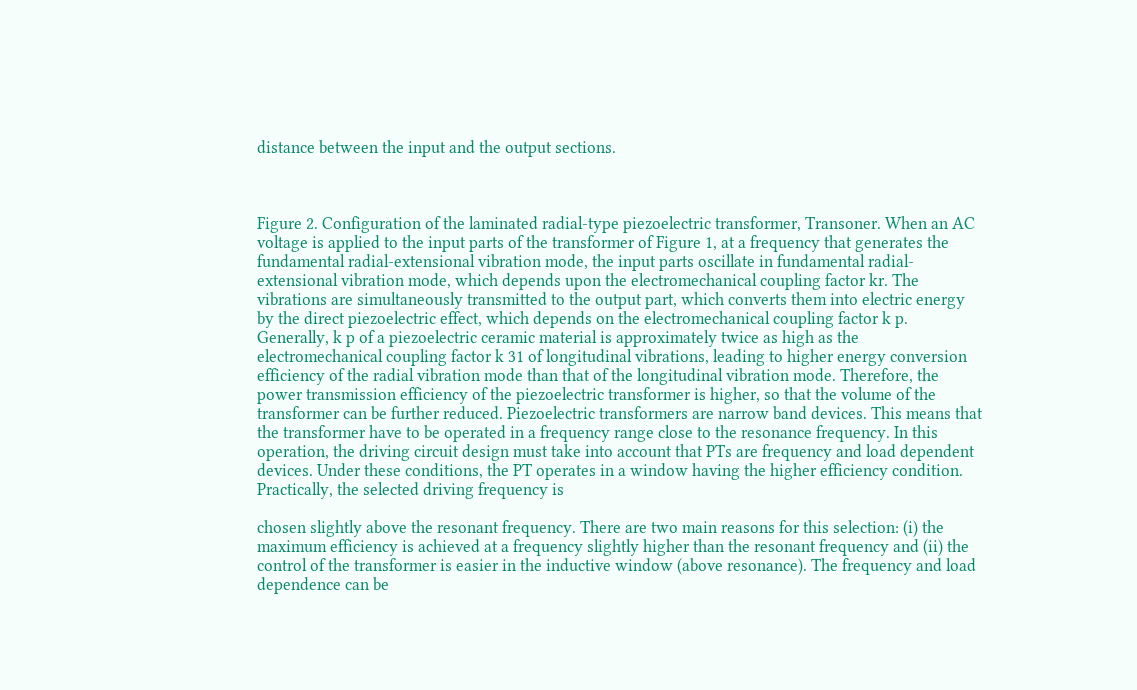distance between the input and the output sections.



Figure 2. Configuration of the laminated radial-type piezoelectric transformer, Transoner. When an AC voltage is applied to the input parts of the transformer of Figure 1, at a frequency that generates the fundamental radial-extensional vibration mode, the input parts oscillate in fundamental radial-extensional vibration mode, which depends upon the electromechanical coupling factor kr. The vibrations are simultaneously transmitted to the output part, which converts them into electric energy by the direct piezoelectric effect, which depends on the electromechanical coupling factor k p. Generally, k p of a piezoelectric ceramic material is approximately twice as high as the electromechanical coupling factor k 31 of longitudinal vibrations, leading to higher energy conversion efficiency of the radial vibration mode than that of the longitudinal vibration mode. Therefore, the power transmission efficiency of the piezoelectric transformer is higher, so that the volume of the transformer can be further reduced. Piezoelectric transformers are narrow band devices. This means that the transformer have to be operated in a frequency range close to the resonance frequency. In this operation, the driving circuit design must take into account that PTs are frequency and load dependent devices. Under these conditions, the PT operates in a window having the higher efficiency condition. Practically, the selected driving frequency is

chosen slightly above the resonant frequency. There are two main reasons for this selection: (i) the maximum efficiency is achieved at a frequency slightly higher than the resonant frequency and (ii) the control of the transformer is easier in the inductive window (above resonance). The frequency and load dependence can be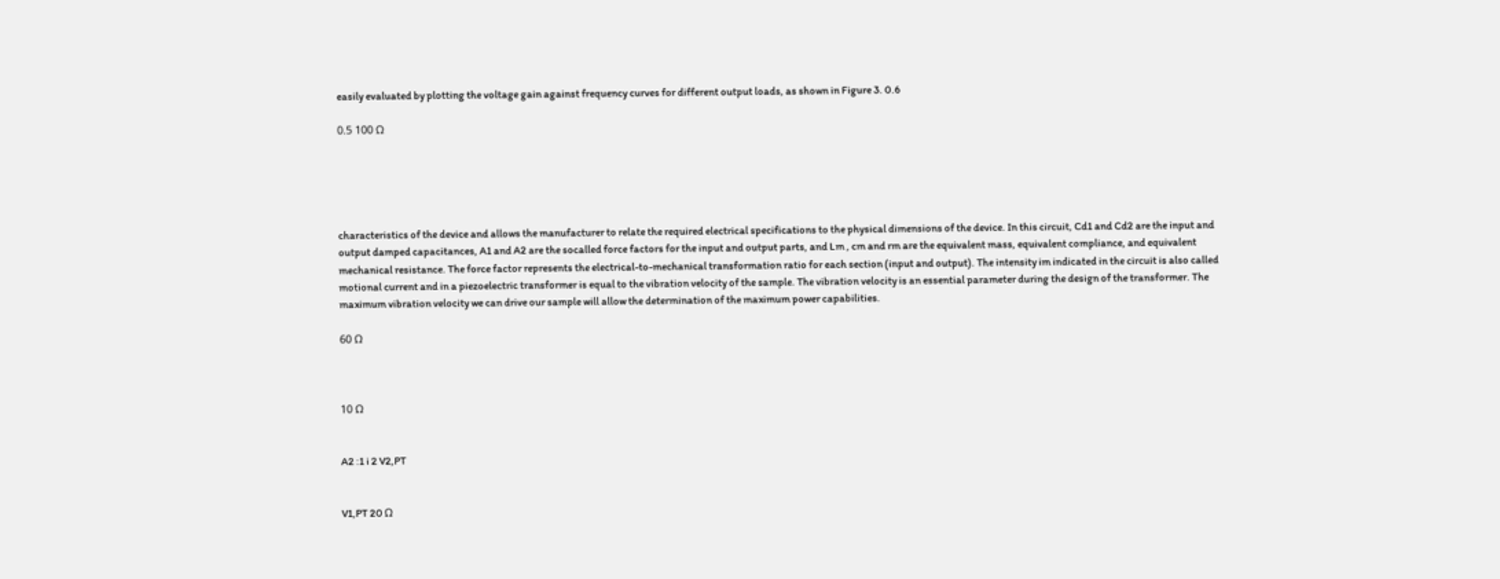easily evaluated by plotting the voltage gain against frequency curves for different output loads, as shown in Figure 3. 0.6

0.5 100 Ω





characteristics of the device and allows the manufacturer to relate the required electrical specifications to the physical dimensions of the device. In this circuit, Cd1 and Cd2 are the input and output damped capacitances, A1 and A2 are the socalled force factors for the input and output parts, and Lm , cm and rm are the equivalent mass, equivalent compliance, and equivalent mechanical resistance. The force factor represents the electrical-to-mechanical transformation ratio for each section (input and output). The intensity im indicated in the circuit is also called motional current and in a piezoelectric transformer is equal to the vibration velocity of the sample. The vibration velocity is an essential parameter during the design of the transformer. The maximum vibration velocity we can drive our sample will allow the determination of the maximum power capabilities.

60 Ω



10 Ω


A2 :1 i 2 V2,PT


V1,PT 20 Ω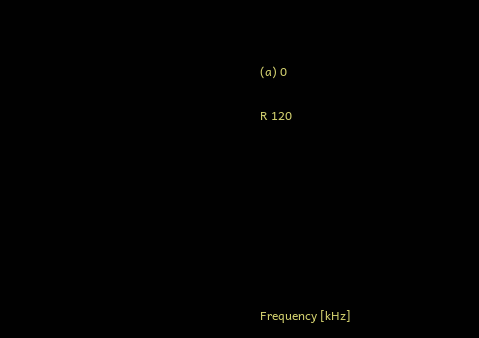(a) 0

R 120








Frequency [kHz]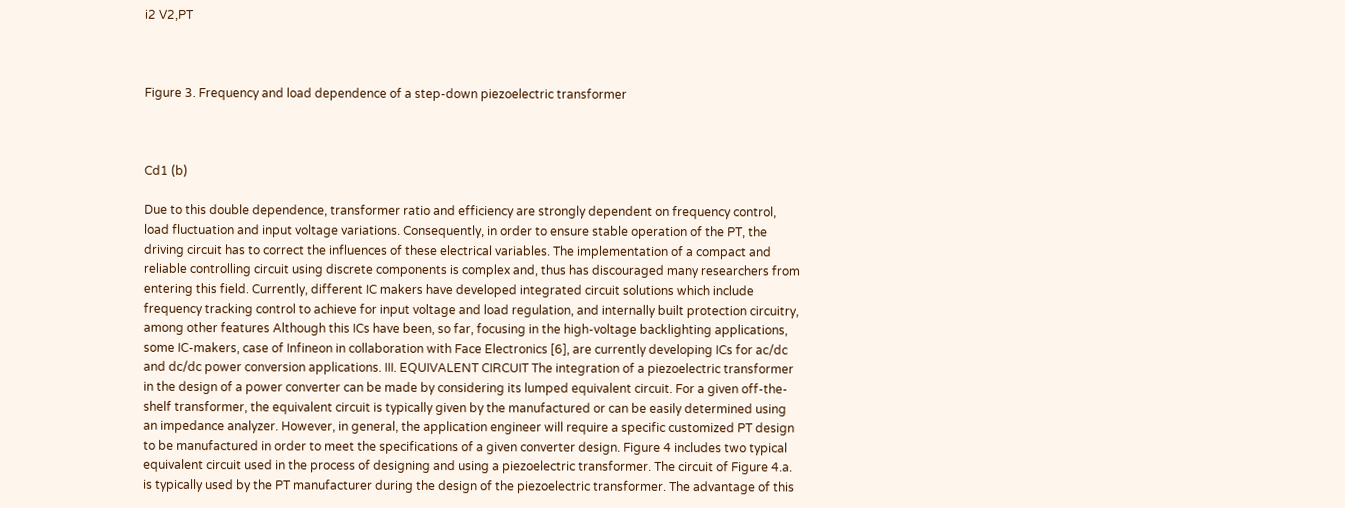i2 V2,PT



Figure 3. Frequency and load dependence of a step-down piezoelectric transformer



Cd1 (b)

Due to this double dependence, transformer ratio and efficiency are strongly dependent on frequency control, load fluctuation and input voltage variations. Consequently, in order to ensure stable operation of the PT, the driving circuit has to correct the influences of these electrical variables. The implementation of a compact and reliable controlling circuit using discrete components is complex and, thus has discouraged many researchers from entering this field. Currently, different IC makers have developed integrated circuit solutions which include frequency tracking control to achieve for input voltage and load regulation, and internally built protection circuitry, among other features Although this ICs have been, so far, focusing in the high-voltage backlighting applications, some IC-makers, case of Infineon in collaboration with Face Electronics [6], are currently developing ICs for ac/dc and dc/dc power conversion applications. III. EQUIVALENT CIRCUIT The integration of a piezoelectric transformer in the design of a power converter can be made by considering its lumped equivalent circuit. For a given off-the-shelf transformer, the equivalent circuit is typically given by the manufactured or can be easily determined using an impedance analyzer. However, in general, the application engineer will require a specific customized PT design to be manufactured in order to meet the specifications of a given converter design. Figure 4 includes two typical equivalent circuit used in the process of designing and using a piezoelectric transformer. The circuit of Figure 4.a. is typically used by the PT manufacturer during the design of the piezoelectric transformer. The advantage of this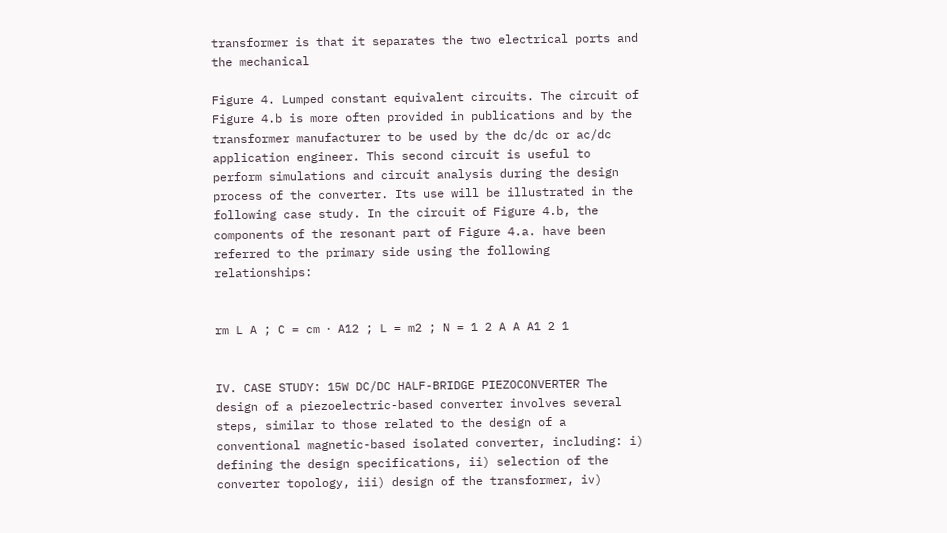transformer is that it separates the two electrical ports and the mechanical

Figure 4. Lumped constant equivalent circuits. The circuit of Figure 4.b is more often provided in publications and by the transformer manufacturer to be used by the dc/dc or ac/dc application engineer. This second circuit is useful to perform simulations and circuit analysis during the design process of the converter. Its use will be illustrated in the following case study. In the circuit of Figure 4.b, the components of the resonant part of Figure 4.a. have been referred to the primary side using the following relationships:


rm L A ; C = cm ⋅ A12 ; L = m2 ; N = 1 2 A A A1 2 1


IV. CASE STUDY: 15W DC/DC HALF-BRIDGE PIEZOCONVERTER The design of a piezoelectric-based converter involves several steps, similar to those related to the design of a conventional magnetic-based isolated converter, including: i) defining the design specifications, ii) selection of the converter topology, iii) design of the transformer, iv)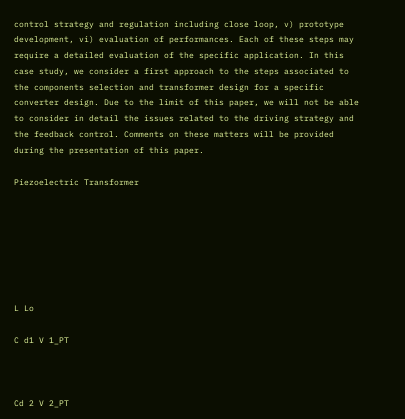control strategy and regulation including close loop, v) prototype development, vi) evaluation of performances. Each of these steps may require a detailed evaluation of the specific application. In this case study, we consider a first approach to the steps associated to the components selection and transformer design for a specific converter design. Due to the limit of this paper, we will not be able to consider in detail the issues related to the driving strategy and the feedback control. Comments on these matters will be provided during the presentation of this paper.

Piezoelectric Transformer







L Lo

C d1 V 1_PT



Cd 2 V 2_PT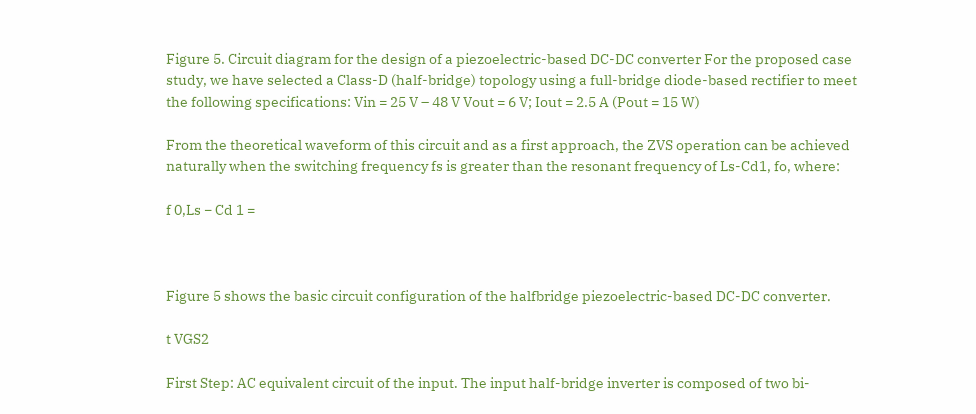Figure 5. Circuit diagram for the design of a piezoelectric-based DC-DC converter For the proposed case study, we have selected a Class-D (half-bridge) topology using a full-bridge diode-based rectifier to meet the following specifications: Vin = 25 V – 48 V Vout = 6 V; Iout = 2.5 A (Pout = 15 W)

From the theoretical waveform of this circuit and as a first approach, the ZVS operation can be achieved naturally when the switching frequency fs is greater than the resonant frequency of Ls-Cd1, fo, where:

f 0,Ls − Cd 1 =



Figure 5 shows the basic circuit configuration of the halfbridge piezoelectric-based DC-DC converter.

t VGS2

First Step: AC equivalent circuit of the input. The input half-bridge inverter is composed of two bi-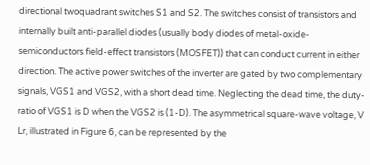directional twoquadrant switches S1 and S2. The switches consist of transistors and internally built anti-parallel diodes (usually body diodes of metal-oxide-semiconductors field-effect transistors (MOSFET)) that can conduct current in either direction. The active power switches of the inverter are gated by two complementary signals, VGS1 and VGS2, with a short dead time. Neglecting the dead time, the duty-ratio of VGS1 is D when the VGS2 is (1-D). The asymmetrical square-wave voltage, V Lr, illustrated in Figure 6, can be represented by the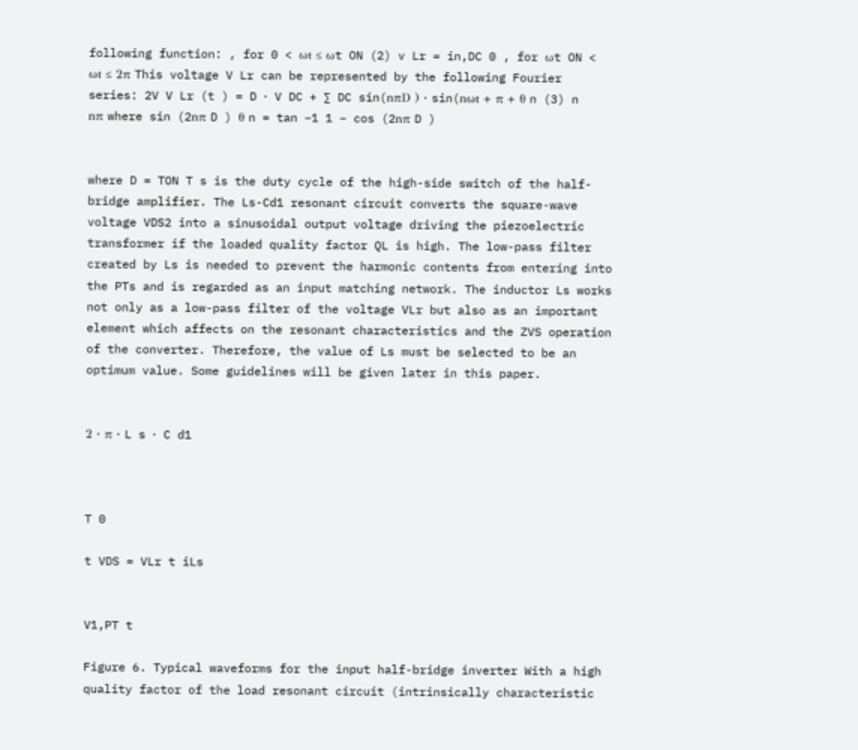following function: , for 0 < ωt ≤ ωt ON (2) v Lr = in,DC 0 , for ωt ON < ωt ≤ 2π This voltage V Lr can be represented by the following Fourier series: 2V V Lr (t ) = D ⋅ V DC + ∑ DC sin(nπD ) ⋅ sin(nωt + π + θ n (3) n nπ where sin (2nπ D ) θ n = tan −1 1 − cos (2nπ D )


where D = TON T s is the duty cycle of the high-side switch of the half-bridge amplifier. The Ls-Cd1 resonant circuit converts the square-wave voltage VDS2 into a sinusoidal output voltage driving the piezoelectric transformer if the loaded quality factor QL is high. The low-pass filter created by Ls is needed to prevent the harmonic contents from entering into the PTs and is regarded as an input matching network. The inductor Ls works not only as a low-pass filter of the voltage VLr but also as an important element which affects on the resonant characteristics and the ZVS operation of the converter. Therefore, the value of Ls must be selected to be an optimum value. Some guidelines will be given later in this paper.


2 ⋅ π ⋅ L s ⋅ C d1



T 0

t VDS = VLr t iLs


V1,PT t

Figure 6. Typical waveforms for the input half-bridge inverter With a high quality factor of the load resonant circuit (intrinsically characteristic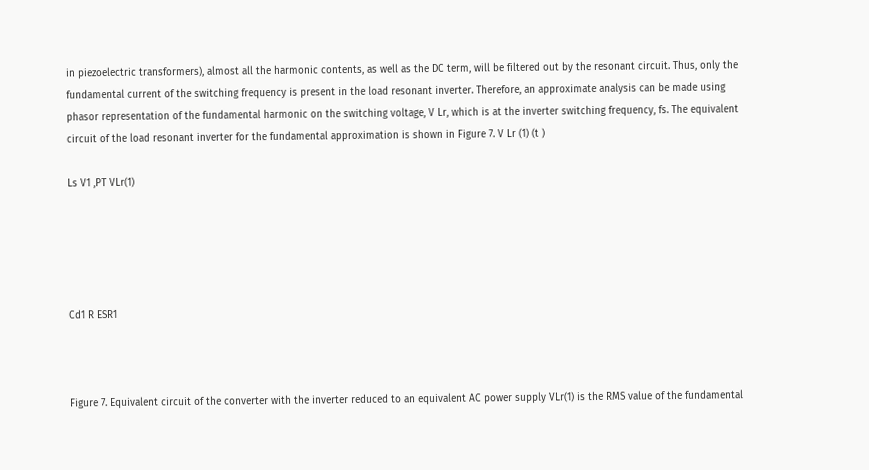in piezoelectric transformers), almost all the harmonic contents, as well as the DC term, will be filtered out by the resonant circuit. Thus, only the fundamental current of the switching frequency is present in the load resonant inverter. Therefore, an approximate analysis can be made using phasor representation of the fundamental harmonic on the switching voltage, V Lr, which is at the inverter switching frequency, fs. The equivalent circuit of the load resonant inverter for the fundamental approximation is shown in Figure 7. V Lr (1) (t )

Ls V1 ,PT VLr(1)





Cd1 R ESR1



Figure 7. Equivalent circuit of the converter with the inverter reduced to an equivalent AC power supply VLr(1) is the RMS value of the fundamental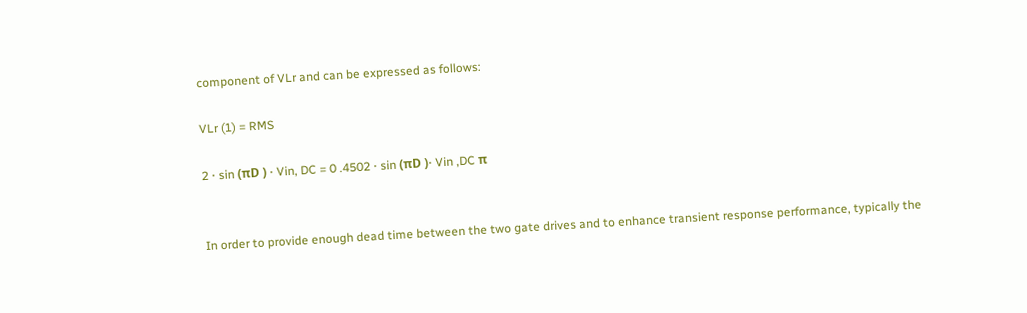component of VLr and can be expressed as follows:

VLr (1) = RMS

2 ⋅ sin (πD ) ⋅ Vin, DC = 0 .4502 ⋅ sin (πD )⋅ Vin ,DC π


In order to provide enough dead time between the two gate drives and to enhance transient response performance, typically the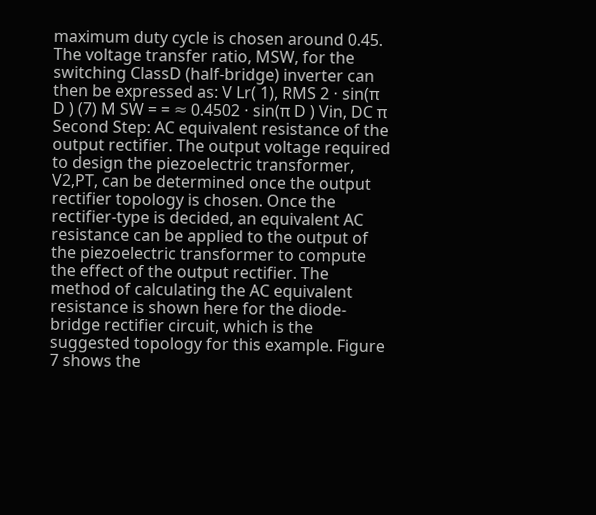maximum duty cycle is chosen around 0.45. The voltage transfer ratio, MSW, for the switching ClassD (half-bridge) inverter can then be expressed as: V Lr( 1), RMS 2 ⋅ sin(π D ) (7) M SW = = ≈ 0.4502 ⋅ sin(π D ) Vin, DC π Second Step: AC equivalent resistance of the output rectifier. The output voltage required to design the piezoelectric transformer, V2,PT, can be determined once the output rectifier topology is chosen. Once the rectifier-type is decided, an equivalent AC resistance can be applied to the output of the piezoelectric transformer to compute the effect of the output rectifier. The method of calculating the AC equivalent resistance is shown here for the diode-bridge rectifier circuit, which is the suggested topology for this example. Figure 7 shows the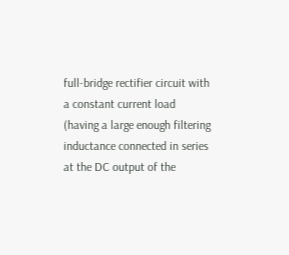full-bridge rectifier circuit with a constant current load (having a large enough filtering inductance connected in series at the DC output of the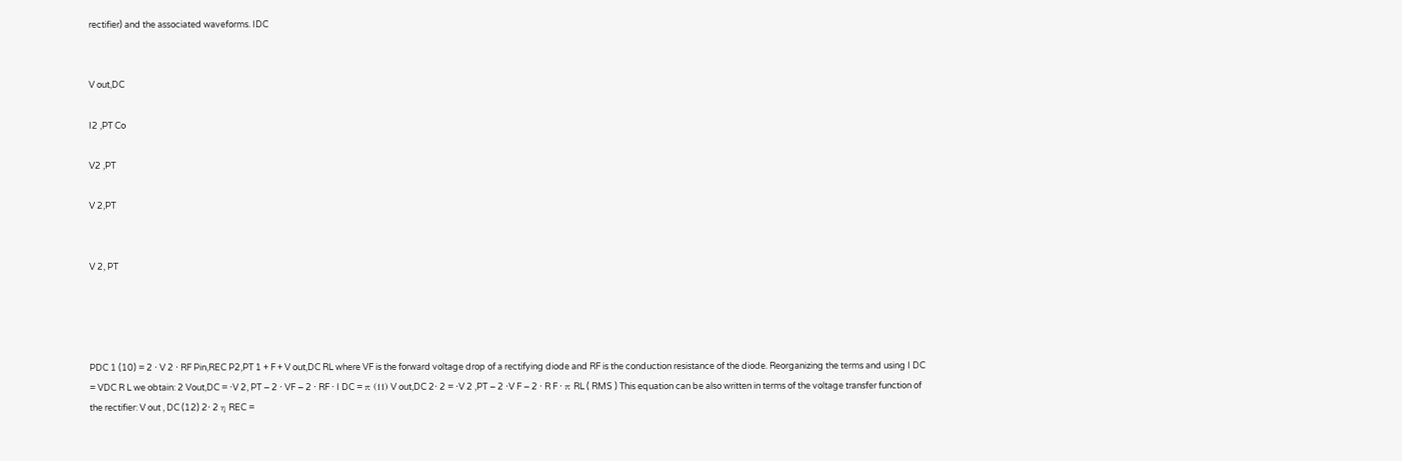rectifier) and the associated waveforms. IDC


V out,DC

I2 ,PT Co

V2 ,PT

V 2,PT


V 2, PT




PDC 1 (10) = 2 ⋅ V 2 ⋅ RF Pin,REC P2,PT 1 + F + V out,DC RL where VF is the forward voltage drop of a rectifying diode and RF is the conduction resistance of the diode. Reorganizing the terms and using I DC = VDC R L we obtain: 2 Vout,DC = ⋅V 2, PT − 2 ⋅ VF − 2 ⋅ RF ⋅ I DC = π (11) V out,DC 2⋅ 2 = ⋅V 2 ,PT − 2 ⋅V F − 2 ⋅ R F ⋅ π RL ( RMS ) This equation can be also written in terms of the voltage transfer function of the rectifier: V out , DC (12) 2⋅ 2 η REC =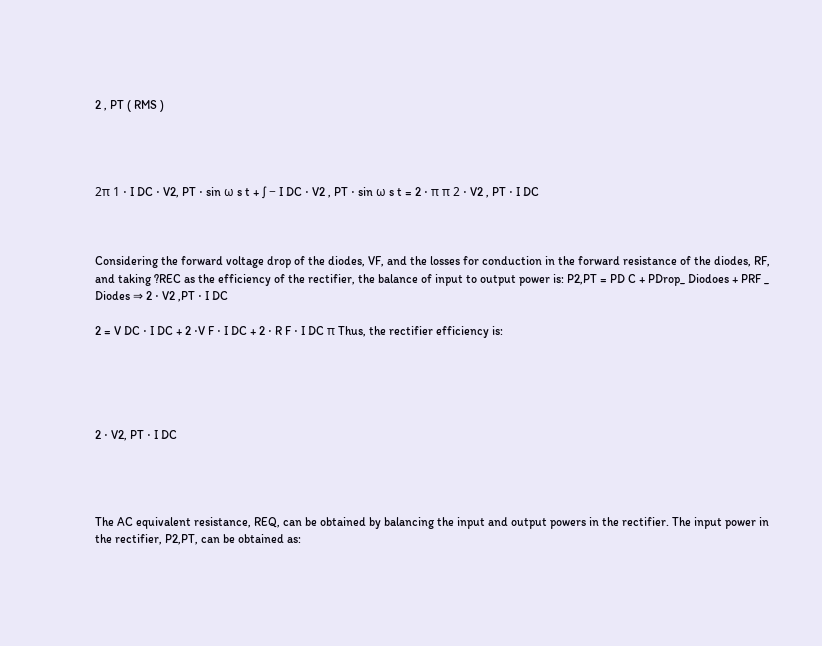2 , PT ( RMS )




2π 1 ⋅ I DC ⋅ V2, PT ⋅ sin ω s t + ∫ − I DC ⋅ V2 , PT ⋅ sin ω s t = 2 ⋅ π π 2 ⋅ V2 , PT ⋅ I DC



Considering the forward voltage drop of the diodes, VF, and the losses for conduction in the forward resistance of the diodes, RF, and taking ?REC as the efficiency of the rectifier, the balance of input to output power is: P2,PT = PD C + PDrop_ Diodoes + PRF _ Diodes ⇒ 2 ⋅ V2 ,PT ⋅ I DC

2 = V DC ⋅ I DC + 2 ⋅V F ⋅ I DC + 2 ⋅ R F ⋅ I DC π Thus, the rectifier efficiency is:





2 ⋅ V2, PT ⋅ I DC




The AC equivalent resistance, REQ, can be obtained by balancing the input and output powers in the rectifier. The input power in the rectifier, P2,PT, can be obtained as: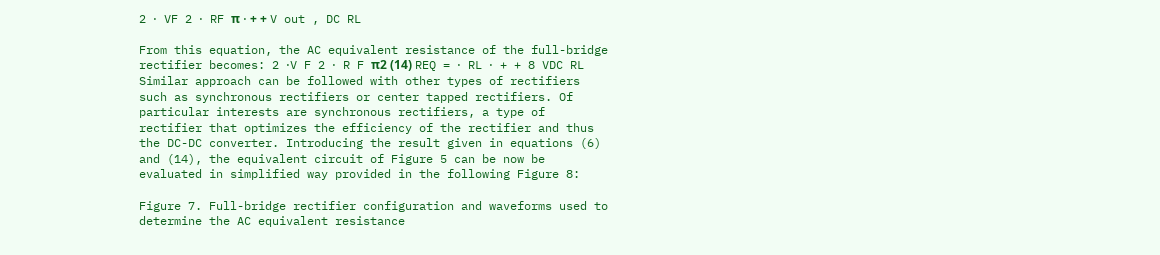2 ⋅ VF 2 ⋅ RF π ⋅ + + V out , DC RL

From this equation, the AC equivalent resistance of the full-bridge rectifier becomes: 2 ⋅V F 2 ⋅ R F π2 (14) REQ = ⋅ RL ⋅ + + 8 VDC RL Similar approach can be followed with other types of rectifiers such as synchronous rectifiers or center tapped rectifiers. Of particular interests are synchronous rectifiers, a type of rectifier that optimizes the efficiency of the rectifier and thus the DC-DC converter. Introducing the result given in equations (6) and (14), the equivalent circuit of Figure 5 can be now be evaluated in simplified way provided in the following Figure 8:

Figure 7. Full-bridge rectifier configuration and waveforms used to determine the AC equivalent resistance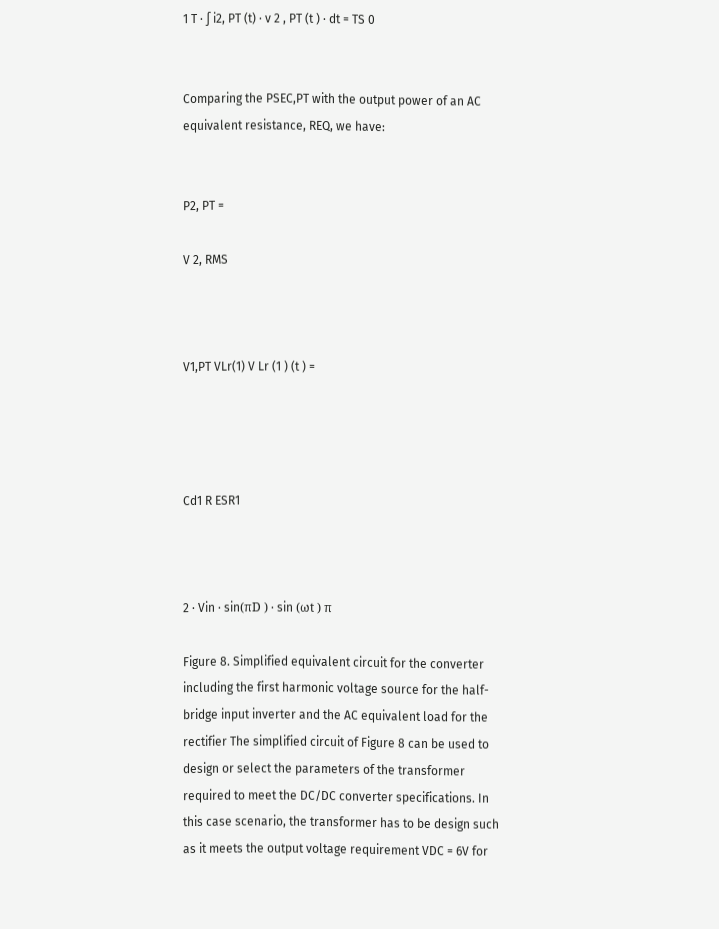1 T ⋅ ∫ i2, PT (t) ⋅ v 2 , PT (t ) ⋅ dt = TS 0


Comparing the PSEC,PT with the output power of an AC equivalent resistance, REQ, we have:


P2, PT =

V 2, RMS



V1,PT VLr(1) V Lr (1 ) (t ) =




Cd1 R ESR1



2 ⋅ Vin ⋅ sin(πD ) ⋅ sin (ωt ) π

Figure 8. Simplified equivalent circuit for the converter including the first harmonic voltage source for the half-bridge input inverter and the AC equivalent load for the rectifier The simplified circuit of Figure 8 can be used to design or select the parameters of the transformer required to meet the DC/DC converter specifications. In this case scenario, the transformer has to be design such as it meets the output voltage requirement VDC = 6V for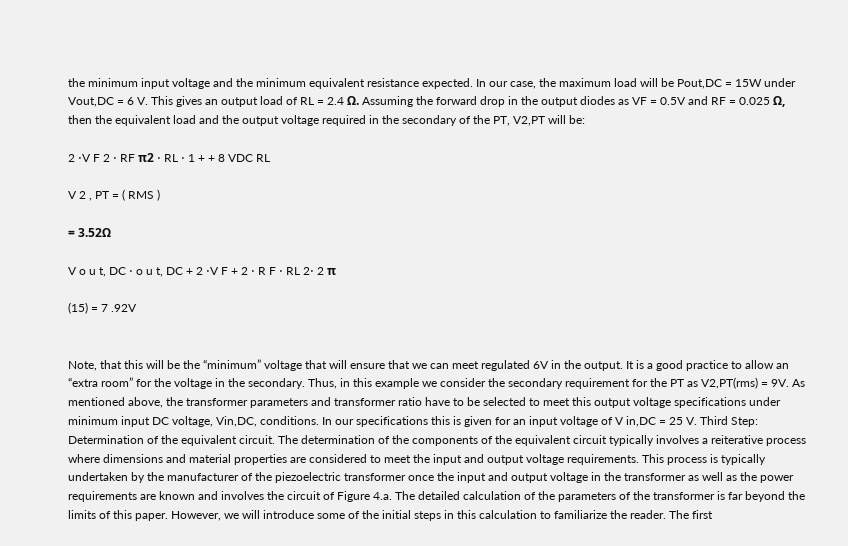the minimum input voltage and the minimum equivalent resistance expected. In our case, the maximum load will be Pout,DC = 15W under Vout,DC = 6 V. This gives an output load of RL = 2.4 Ω. Assuming the forward drop in the output diodes as VF = 0.5V and RF = 0.025 Ω, then the equivalent load and the output voltage required in the secondary of the PT, V2,PT will be:

2 ⋅V F 2 ⋅ RF π2 ⋅ RL ⋅ 1 + + 8 VDC RL

V 2 , PT = ( RMS )

= 3.52Ω

V o u t, DC ⋅ o u t, DC + 2 ⋅V F + 2 ⋅ R F ⋅ RL 2⋅ 2 π

(15) = 7 .92V


Note, that this will be the “minimum” voltage that will ensure that we can meet regulated 6V in the output. It is a good practice to allow an “extra room” for the voltage in the secondary. Thus, in this example we consider the secondary requirement for the PT as V2,PT(rms) = 9V. As mentioned above, the transformer parameters and transformer ratio have to be selected to meet this output voltage specifications under minimum input DC voltage, Vin,DC, conditions. In our specifications this is given for an input voltage of V in,DC = 25 V. Third Step: Determination of the equivalent circuit. The determination of the components of the equivalent circuit typically involves a reiterative process where dimensions and material properties are considered to meet the input and output voltage requirements. This process is typically undertaken by the manufacturer of the piezoelectric transformer once the input and output voltage in the transformer as well as the power requirements are known and involves the circuit of Figure 4.a. The detailed calculation of the parameters of the transformer is far beyond the limits of this paper. However, we will introduce some of the initial steps in this calculation to familiarize the reader. The first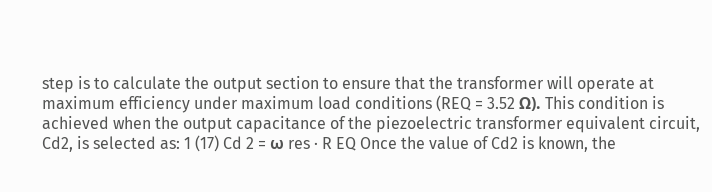step is to calculate the output section to ensure that the transformer will operate at maximum efficiency under maximum load conditions (REQ = 3.52 Ω). This condition is achieved when the output capacitance of the piezoelectric transformer equivalent circuit, Cd2, is selected as: 1 (17) Cd 2 = ω res ⋅ R EQ Once the value of Cd2 is known, the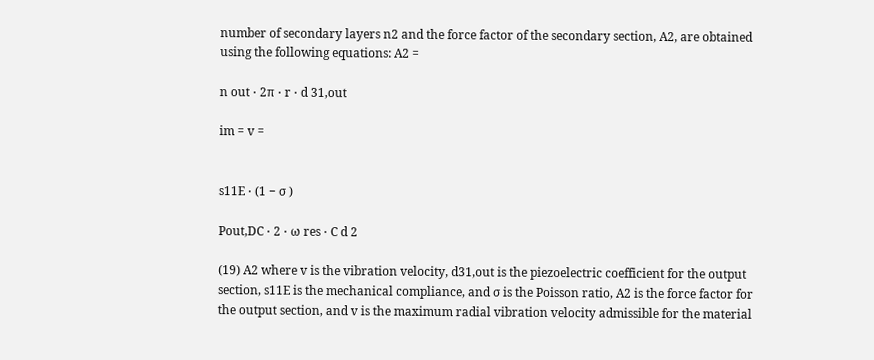number of secondary layers n2 and the force factor of the secondary section, A2, are obtained using the following equations: A2 =

n out ⋅ 2π ⋅ r ⋅ d 31,out

im = v =


s11E ⋅ (1 − σ )

Pout,DC ⋅ 2 ⋅ ω res ⋅ C d 2

(19) A2 where v is the vibration velocity, d31,out is the piezoelectric coefficient for the output section, s11E is the mechanical compliance, and σ is the Poisson ratio, A2 is the force factor for the output section, and v is the maximum radial vibration velocity admissible for the material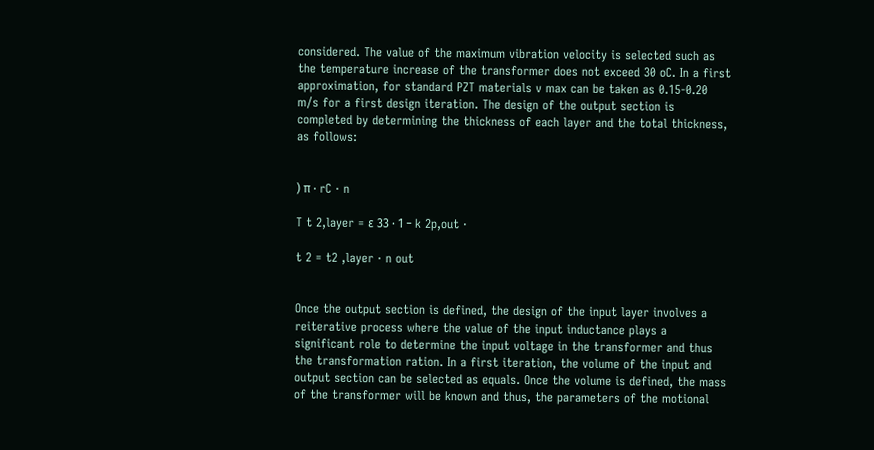considered. The value of the maximum vibration velocity is selected such as the temperature increase of the transformer does not exceed 30 oC. In a first approximation, for standard PZT materials v max can be taken as 0.15-0.20 m/s for a first design iteration. The design of the output section is completed by determining the thickness of each layer and the total thickness, as follows:


) π ⋅ rC ⋅ n

T t 2,layer = ε 33 ⋅ 1 − k 2p,out ⋅

t 2 = t2 ,layer ⋅ n out


Once the output section is defined, the design of the input layer involves a reiterative process where the value of the input inductance plays a significant role to determine the input voltage in the transformer and thus the transformation ration. In a first iteration, the volume of the input and output section can be selected as equals. Once the volume is defined, the mass of the transformer will be known and thus, the parameters of the motional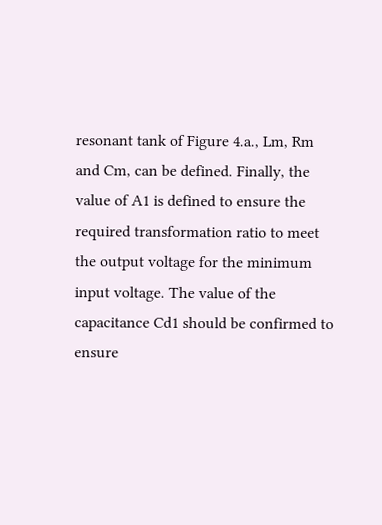resonant tank of Figure 4.a., Lm, Rm and Cm, can be defined. Finally, the value of A1 is defined to ensure the required transformation ratio to meet the output voltage for the minimum input voltage. The value of the capacitance Cd1 should be confirmed to ensure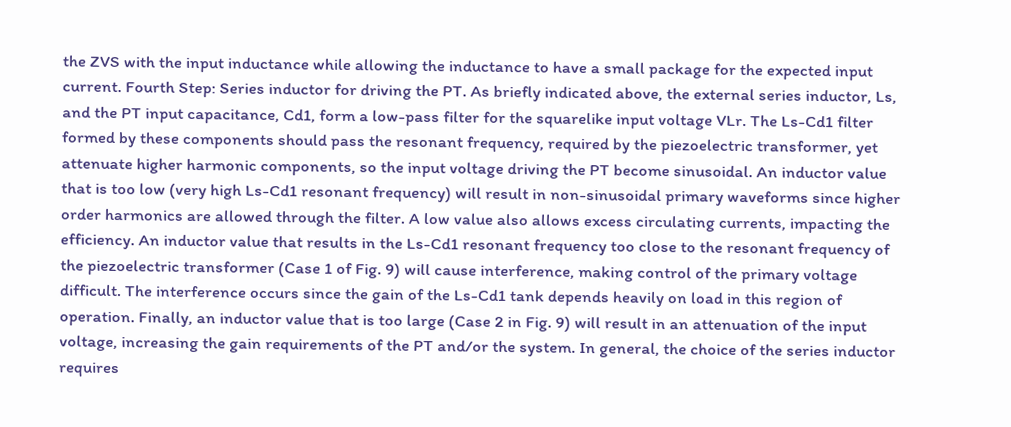the ZVS with the input inductance while allowing the inductance to have a small package for the expected input current. Fourth Step: Series inductor for driving the PT. As briefly indicated above, the external series inductor, Ls, and the PT input capacitance, Cd1, form a low-pass filter for the squarelike input voltage VLr. The Ls-Cd1 filter formed by these components should pass the resonant frequency, required by the piezoelectric transformer, yet attenuate higher harmonic components, so the input voltage driving the PT become sinusoidal. An inductor value that is too low (very high Ls-Cd1 resonant frequency) will result in non-sinusoidal primary waveforms since higher order harmonics are allowed through the filter. A low value also allows excess circulating currents, impacting the efficiency. An inductor value that results in the Ls-Cd1 resonant frequency too close to the resonant frequency of the piezoelectric transformer (Case 1 of Fig. 9) will cause interference, making control of the primary voltage difficult. The interference occurs since the gain of the Ls-Cd1 tank depends heavily on load in this region of operation. Finally, an inductor value that is too large (Case 2 in Fig. 9) will result in an attenuation of the input voltage, increasing the gain requirements of the PT and/or the system. In general, the choice of the series inductor requires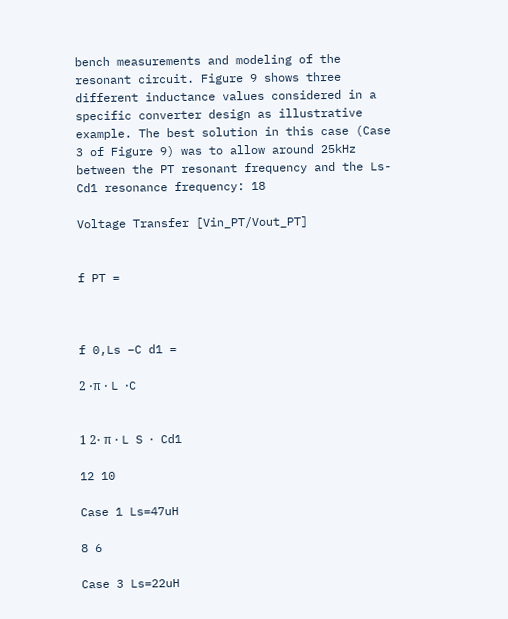bench measurements and modeling of the resonant circuit. Figure 9 shows three different inductance values considered in a specific converter design as illustrative example. The best solution in this case (Case 3 of Figure 9) was to allow around 25kHz between the PT resonant frequency and the Ls-Cd1 resonance frequency: 18

Voltage Transfer [Vin_PT/Vout_PT]


f PT =



f 0,Ls −C d1 =

2 ⋅π ⋅ L ⋅C


1 2⋅ π ⋅ L S ⋅ Cd1

12 10

Case 1 Ls=47uH

8 6

Case 3 Ls=22uH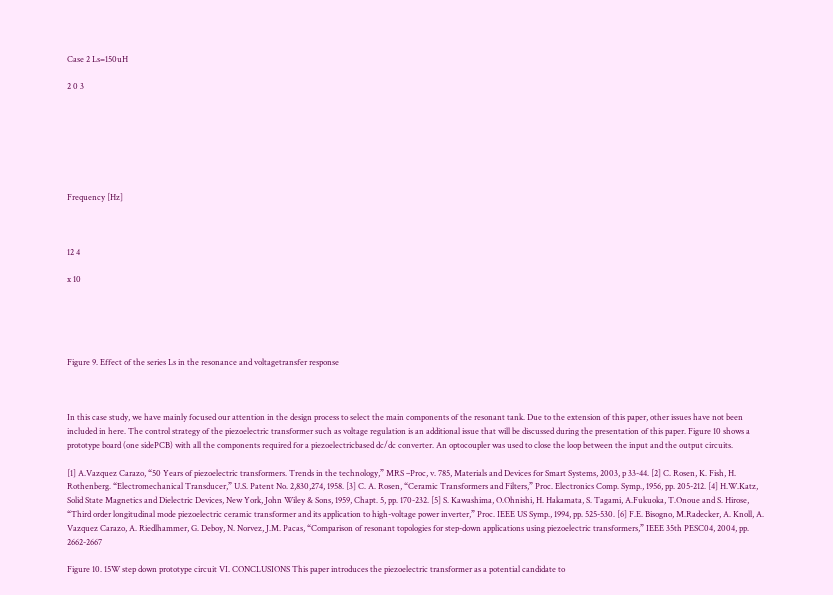Case 2 Ls=150uH

2 0 3







Frequency [Hz]



12 4

x 10





Figure 9. Effect of the series Ls in the resonance and voltagetransfer response



In this case study, we have mainly focused our attention in the design process to select the main components of the resonant tank. Due to the extension of this paper, other issues have not been included in here. The control strategy of the piezoelectric transformer such as voltage regulation is an additional issue that will be discussed during the presentation of this paper. Figure 10 shows a prototype board (one sidePCB) with all the components required for a piezoelectricbased dc/dc converter. An optocoupler was used to close the loop between the input and the output circuits.

[1] A.Vazquez Carazo, “50 Years of piezoelectric transformers. Trends in the technology,” MRS –Proc, v. 785, Materials and Devices for Smart Systems, 2003, p 33-44. [2] C. Rosen, K. Fish, H. Rothenberg. “Electromechanical Transducer,” U.S. Patent No. 2,830,274, 1958. [3] C. A. Rosen, “Ceramic Transformers and Filters,” Proc. Electronics Comp. Symp., 1956, pp. 205-212. [4] H.W.Katz, Solid State Magnetics and Dielectric Devices, New York, John Wiley & Sons, 1959, Chapt. 5, pp. 170-232. [5] S. Kawashima, O.Ohnishi, H. Hakamata, S. Tagami, A.Fukuoka, T.Onoue and S. Hirose, “Third order longitudinal mode piezoelectric ceramic transformer and its application to high-voltage power inverter,” Proc. IEEE US Symp., 1994, pp. 525-530. [6] F.E. Bisogno, M.Radecker, A. Knoll, A. Vazquez Carazo, A. Riedlhammer, G. Deboy, N. Norvez, J.M. Pacas, “Comparison of resonant topologies for step-down applications using piezoelectric transformers,” IEEE 35th PESC04, 2004, pp. 2662-2667

Figure 10. 15W step down prototype circuit VI. CONCLUSIONS This paper introduces the piezoelectric transformer as a potential candidate to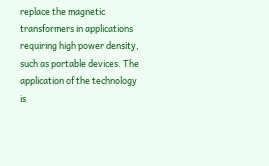replace the magnetic transformers in applications requiring high power density, such as portable devices. The application of the technology is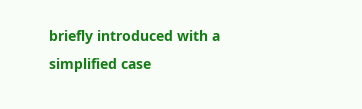briefly introduced with a simplified case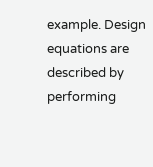example. Design equations are described by performing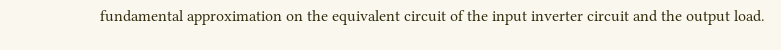fundamental approximation on the equivalent circuit of the input inverter circuit and the output load.